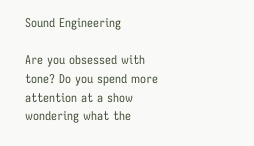Sound Engineering

Are you obsessed with tone? Do you spend more attention at a show wondering what the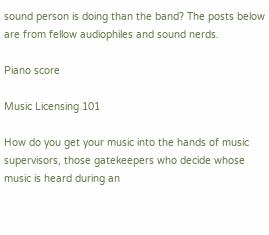sound person is doing than the band? The posts below are from fellow audiophiles and sound nerds.

Piano score

Music Licensing 101

How do you get your music into the hands of music supervisors, those gatekeepers who decide whose music is heard during an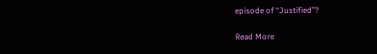episode of “Justified”?

Read More